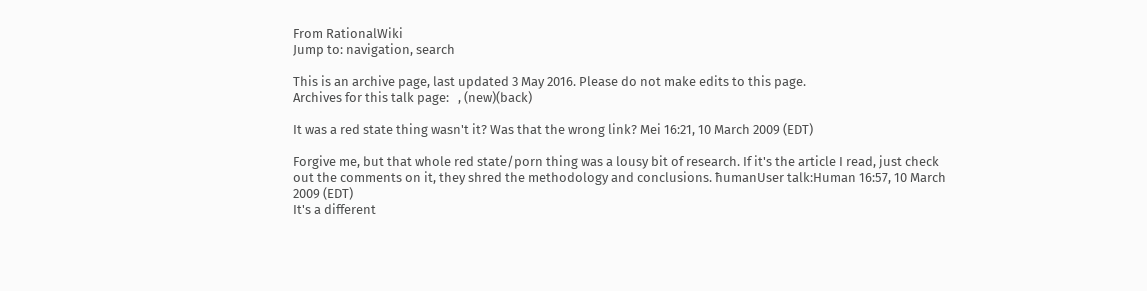From RationalWiki
Jump to: navigation, search

This is an archive page, last updated 3 May 2016. Please do not make edits to this page.
Archives for this talk page:   , (new)(back)

It was a red state thing wasn't it? Was that the wrong link? Mei 16:21, 10 March 2009 (EDT)

Forgive me, but that whole red state/porn thing was a lousy bit of research. If it's the article I read, just check out the comments on it, they shred the methodology and conclusions. ħumanUser talk:Human 16:57, 10 March 2009 (EDT)
It's a different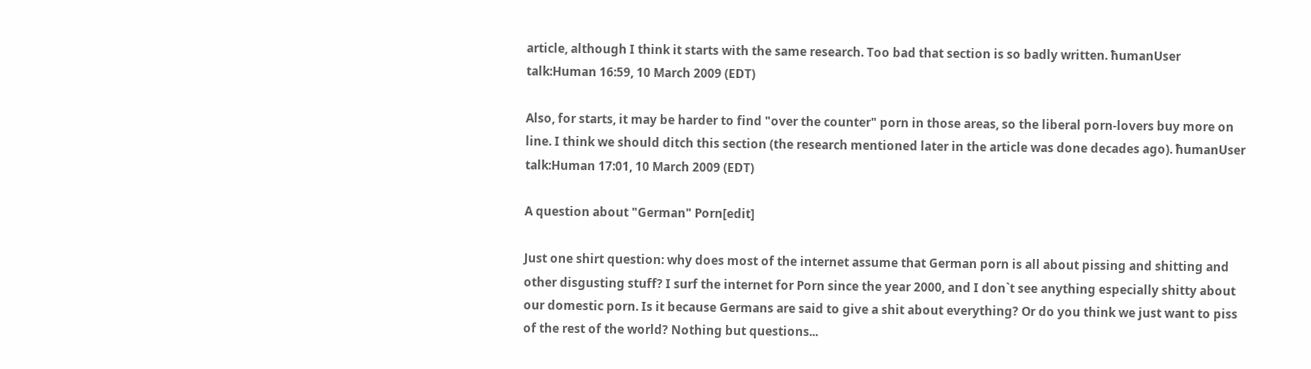article, although I think it starts with the same research. Too bad that section is so badly written. ħumanUser talk:Human 16:59, 10 March 2009 (EDT)

Also, for starts, it may be harder to find "over the counter" porn in those areas, so the liberal porn-lovers buy more on line. I think we should ditch this section (the research mentioned later in the article was done decades ago). ħumanUser talk:Human 17:01, 10 March 2009 (EDT)

A question about "German" Porn[edit]

Just one shirt question: why does most of the internet assume that German porn is all about pissing and shitting and other disgusting stuff? I surf the internet for Porn since the year 2000, and I don`t see anything especially shitty about our domestic porn. Is it because Germans are said to give a shit about everything? Or do you think we just want to piss of the rest of the world? Nothing but questions...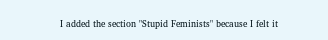I added the section "Stupid Feminists" because I felt it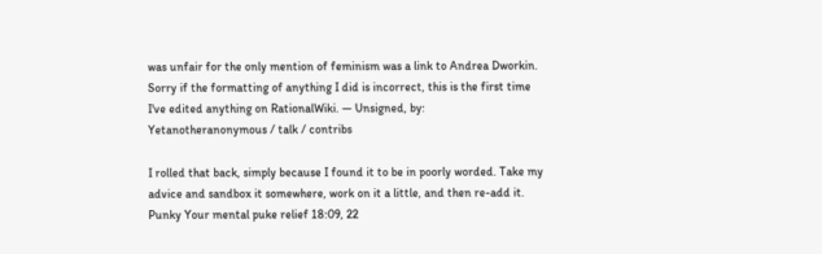was unfair for the only mention of feminism was a link to Andrea Dworkin. Sorry if the formatting of anything I did is incorrect, this is the first time I've edited anything on RationalWiki. — Unsigned, by: Yetanotheranonymous / talk / contribs

I rolled that back, simply because I found it to be in poorly worded. Take my advice and sandbox it somewhere, work on it a little, and then re-add it. Punky Your mental puke relief 18:09, 22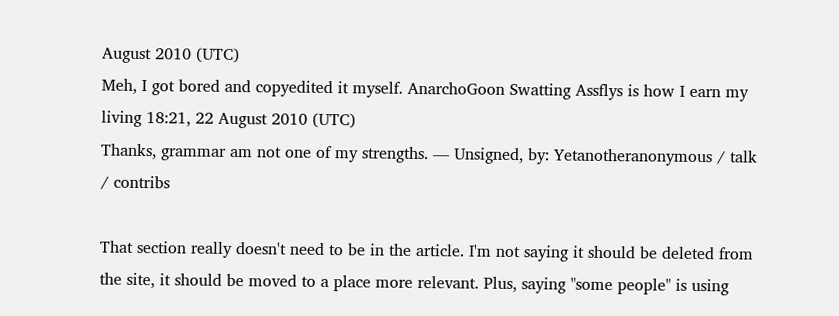August 2010 (UTC)
Meh, I got bored and copyedited it myself. AnarchoGoon Swatting Assflys is how I earn my living 18:21, 22 August 2010 (UTC)
Thanks, grammar am not one of my strengths. — Unsigned, by: Yetanotheranonymous / talk / contribs

That section really doesn't need to be in the article. I'm not saying it should be deleted from the site, it should be moved to a place more relevant. Plus, saying "some people" is using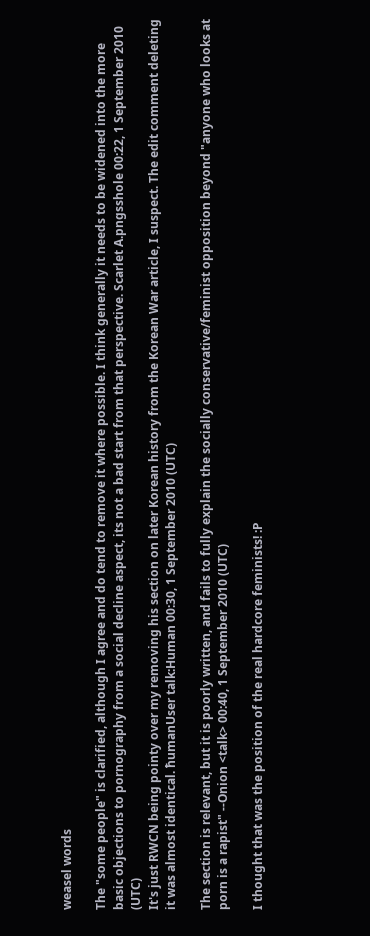weasel words

The "some people" is clarified, although I agree and do tend to remove it where possible. I think generally it needs to be widened into the more basic objections to pornography from a social decline aspect, its not a bad start from that perspective. Scarlet A.pngsshole 00:22, 1 September 2010 (UTC)
It's just RWCN being pointy over my removing his section on later Korean history from the Korean War article, I suspect. The edit comment deleting it was almost identical. ħumanUser talk:Human 00:30, 1 September 2010 (UTC)

The section is relevant, but it is poorly written, and fails to fully explain the socially conservative/feminist opposition beyond "anyone who looks at porn is a rapist" --Onion <talk> 00:40, 1 September 2010 (UTC)

I thought that was the position of the real hardcore feminists! :P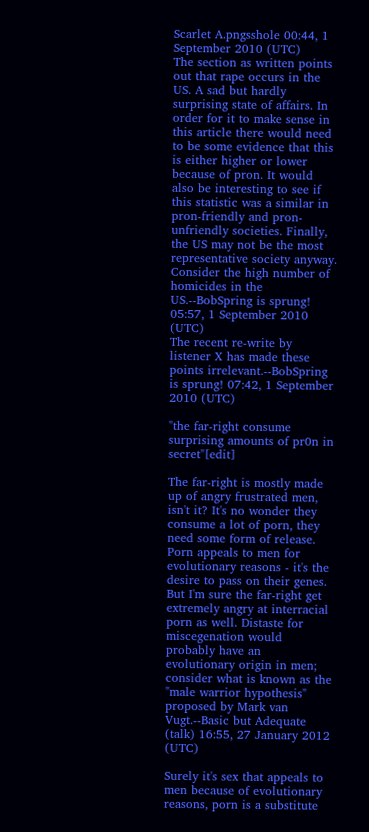Scarlet A.pngsshole 00:44, 1 September 2010 (UTC)
The section as written points out that rape occurs in the US. A sad but hardly surprising state of affairs. In order for it to make sense in this article there would need to be some evidence that this is either higher or lower because of pron. It would also be interesting to see if this statistic was a similar in pron-friendly and pron-unfriendly societies. Finally, the US may not be the most representative society anyway. Consider the high number of homicides in the US.--BobSpring is sprung! 05:57, 1 September 2010 (UTC)
The recent re-write by listener X has made these points irrelevant.--BobSpring is sprung! 07:42, 1 September 2010 (UTC)

"the far-right consume surprising amounts of pr0n in secret"[edit]

The far-right is mostly made up of angry frustrated men, isn't it? It's no wonder they consume a lot of porn, they need some form of release. Porn appeals to men for evolutionary reasons - it's the desire to pass on their genes. But I'm sure the far-right get extremely angry at interracial porn as well. Distaste for miscegenation would probably have an evolutionary origin in men; consider what is known as the "male warrior hypothesis" proposed by Mark van Vugt.--Basic but Adequate (talk) 16:55, 27 January 2012 (UTC)

Surely it's sex that appeals to men because of evolutionary reasons, porn is a substitute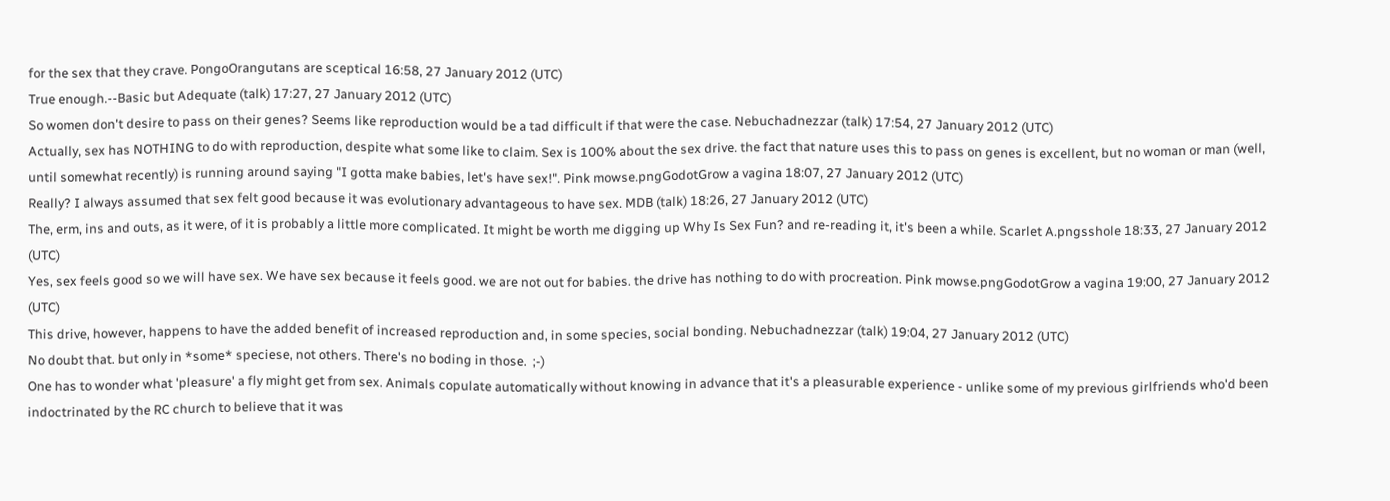for the sex that they crave. PongoOrangutans are sceptical 16:58, 27 January 2012 (UTC)
True enough.--Basic but Adequate (talk) 17:27, 27 January 2012 (UTC)
So women don't desire to pass on their genes? Seems like reproduction would be a tad difficult if that were the case. Nebuchadnezzar (talk) 17:54, 27 January 2012 (UTC)
Actually, sex has NOTHING to do with reproduction, despite what some like to claim. Sex is 100% about the sex drive. the fact that nature uses this to pass on genes is excellent, but no woman or man (well, until somewhat recently) is running around saying "I gotta make babies, let's have sex!". Pink mowse.pngGodotGrow a vagina 18:07, 27 January 2012 (UTC)
Really? I always assumed that sex felt good because it was evolutionary advantageous to have sex. MDB (talk) 18:26, 27 January 2012 (UTC)
The, erm, ins and outs, as it were, of it is probably a little more complicated. It might be worth me digging up Why Is Sex Fun? and re-reading it, it's been a while. Scarlet A.pngsshole 18:33, 27 January 2012 (UTC)
Yes, sex feels good so we will have sex. We have sex because it feels good. we are not out for babies. the drive has nothing to do with procreation. Pink mowse.pngGodotGrow a vagina 19:00, 27 January 2012 (UTC)
This drive, however, happens to have the added benefit of increased reproduction and, in some species, social bonding. Nebuchadnezzar (talk) 19:04, 27 January 2012 (UTC)
No doubt that. but only in *some* speciese, not others. There's no boding in those.  ;-)
One has to wonder what 'pleasure' a fly might get from sex. Animals copulate automatically without knowing in advance that it's a pleasurable experience - unlike some of my previous girlfriends who'd been indoctrinated by the RC church to believe that it was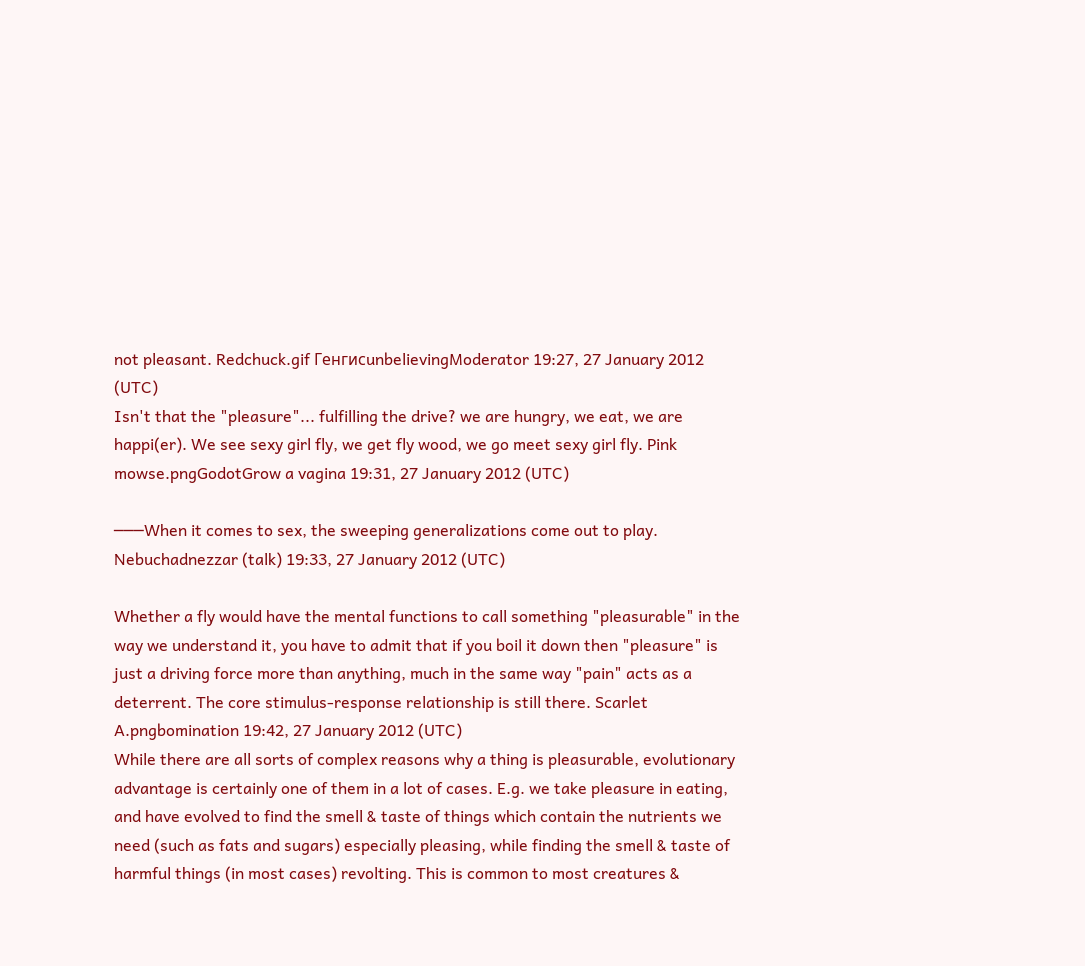not pleasant. Redchuck.gif ГенгисunbelievingModerator 19:27, 27 January 2012 (UTC)
Isn't that the "pleasure"... fulfilling the drive? we are hungry, we eat, we are happi(er). We see sexy girl fly, we get fly wood, we go meet sexy girl fly. Pink mowse.pngGodotGrow a vagina 19:31, 27 January 2012 (UTC)

───When it comes to sex, the sweeping generalizations come out to play. Nebuchadnezzar (talk) 19:33, 27 January 2012 (UTC)

Whether a fly would have the mental functions to call something "pleasurable" in the way we understand it, you have to admit that if you boil it down then "pleasure" is just a driving force more than anything, much in the same way "pain" acts as a deterrent. The core stimulus-response relationship is still there. Scarlet A.pngbomination 19:42, 27 January 2012 (UTC)
While there are all sorts of complex reasons why a thing is pleasurable, evolutionary advantage is certainly one of them in a lot of cases. E.g. we take pleasure in eating, and have evolved to find the smell & taste of things which contain the nutrients we need (such as fats and sugars) especially pleasing, while finding the smell & taste of harmful things (in most cases) revolting. This is common to most creatures &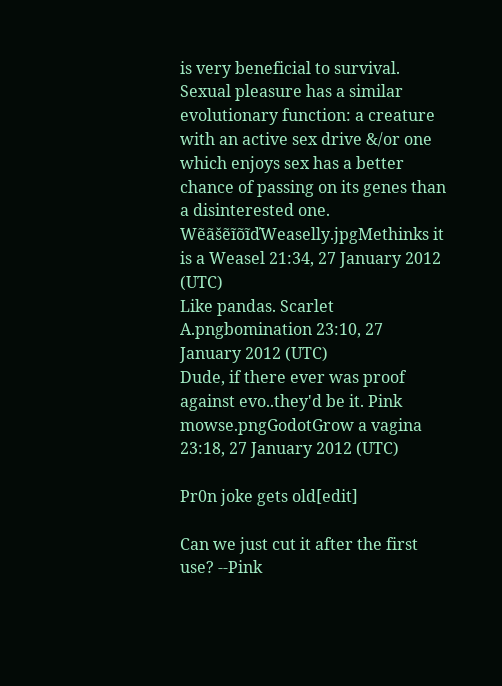is very beneficial to survival. Sexual pleasure has a similar evolutionary function: a creature with an active sex drive &/or one which enjoys sex has a better chance of passing on its genes than a disinterested one. WẽãšẽĩõĩďWeaselly.jpgMethinks it is a Weasel 21:34, 27 January 2012 (UTC)
Like pandas. Scarlet A.pngbomination 23:10, 27 January 2012 (UTC)
Dude, if there ever was proof against evo..they'd be it. Pink mowse.pngGodotGrow a vagina 23:18, 27 January 2012 (UTC)

Pr0n joke gets old[edit]

Can we just cut it after the first use? --Pink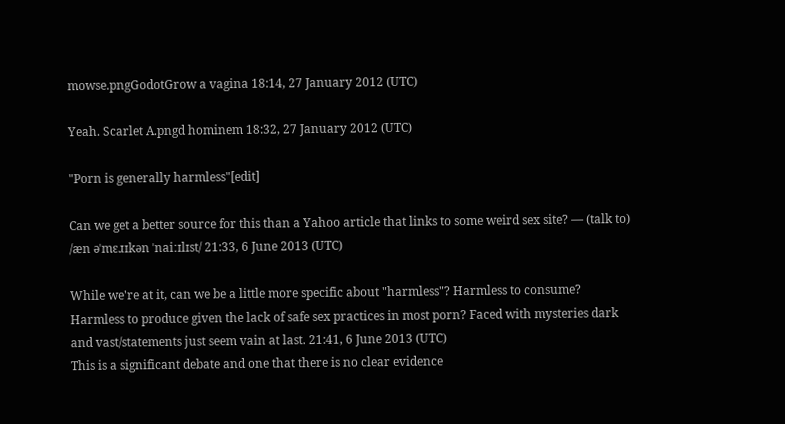mowse.pngGodotGrow a vagina 18:14, 27 January 2012 (UTC)

Yeah. Scarlet A.pngd hominem 18:32, 27 January 2012 (UTC)

"Porn is generally harmless"[edit]

Can we get a better source for this than a Yahoo article that links to some weird sex site? — (talk to) /æn əˈmɛɹɪkən ˈnaiːɪlɪst/ 21:33, 6 June 2013 (UTC)

While we're at it, can we be a little more specific about "harmless"? Harmless to consume? Harmless to produce given the lack of safe sex practices in most porn? Faced with mysteries dark and vast/statements just seem vain at last. 21:41, 6 June 2013 (UTC)
This is a significant debate and one that there is no clear evidence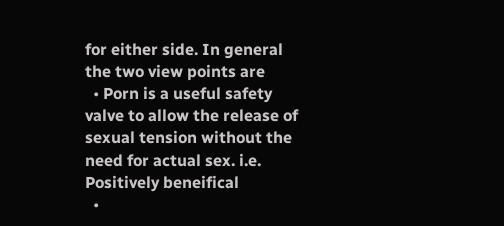for either side. In general the two view points are
  • Porn is a useful safety valve to allow the release of sexual tension without the need for actual sex. i.e. Positively beneifical
  •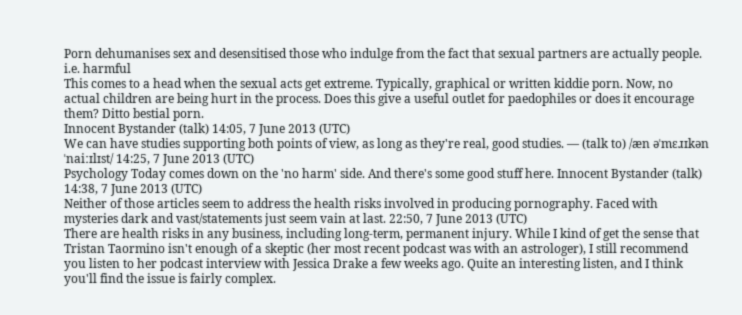Porn dehumanises sex and desensitised those who indulge from the fact that sexual partners are actually people. i.e. harmful
This comes to a head when the sexual acts get extreme. Typically, graphical or written kiddie porn. Now, no actual children are being hurt in the process. Does this give a useful outlet for paedophiles or does it encourage them? Ditto bestial porn.
Innocent Bystander (talk) 14:05, 7 June 2013 (UTC)
We can have studies supporting both points of view, as long as they're real, good studies. — (talk to) /æn əˈmɛɹɪkən ˈnaiːɪlɪst/ 14:25, 7 June 2013 (UTC)
Psychology Today comes down on the 'no harm' side. And there's some good stuff here. Innocent Bystander (talk) 14:38, 7 June 2013 (UTC)
Neither of those articles seem to address the health risks involved in producing pornography. Faced with mysteries dark and vast/statements just seem vain at last. 22:50, 7 June 2013 (UTC)
There are health risks in any business, including long-term, permanent injury. While I kind of get the sense that Tristan Taormino isn't enough of a skeptic (her most recent podcast was with an astrologer), I still recommend you listen to her podcast interview with Jessica Drake a few weeks ago. Quite an interesting listen, and I think you'll find the issue is fairly complex.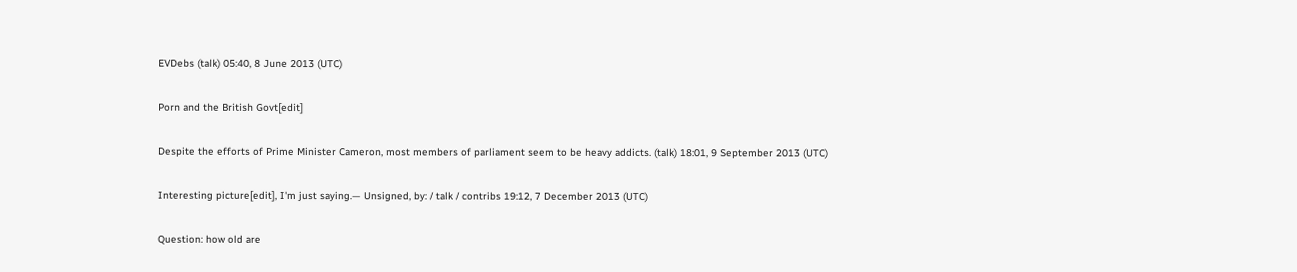EVDebs (talk) 05:40, 8 June 2013 (UTC)

Porn and the British Govt[edit]

Despite the efforts of Prime Minister Cameron, most members of parliament seem to be heavy addicts. (talk) 18:01, 9 September 2013 (UTC)

Interesting picture[edit], I'm just saying.— Unsigned, by: / talk / contribs 19:12, 7 December 2013 (UTC)

Question: how old are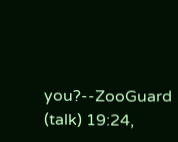you?--ZooGuard (talk) 19:24,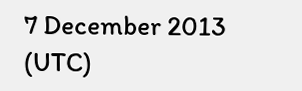7 December 2013 (UTC)